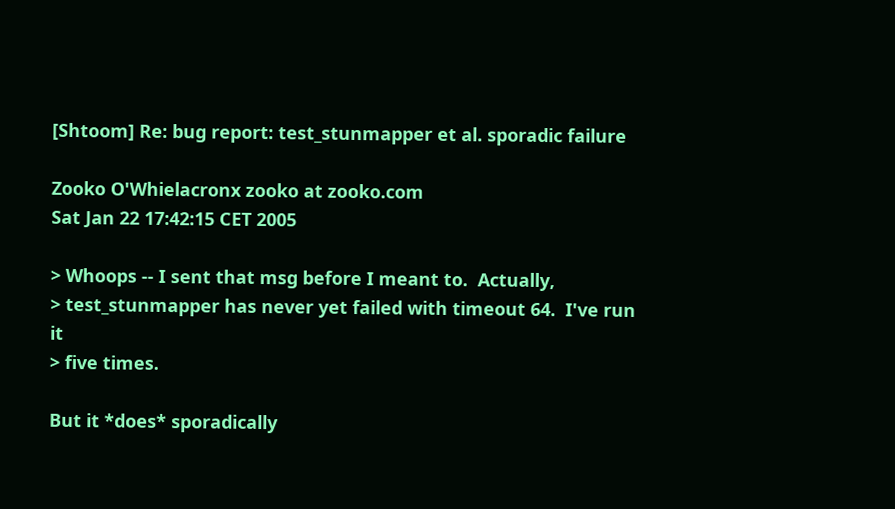[Shtoom] Re: bug report: test_stunmapper et al. sporadic failure

Zooko O'Whielacronx zooko at zooko.com
Sat Jan 22 17:42:15 CET 2005

> Whoops -- I sent that msg before I meant to.  Actually,
> test_stunmapper has never yet failed with timeout 64.  I've run it
> five times.

But it *does* sporadically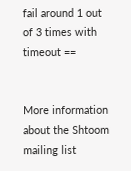fail around 1 out of 3 times with timeout ==


More information about the Shtoom mailing list